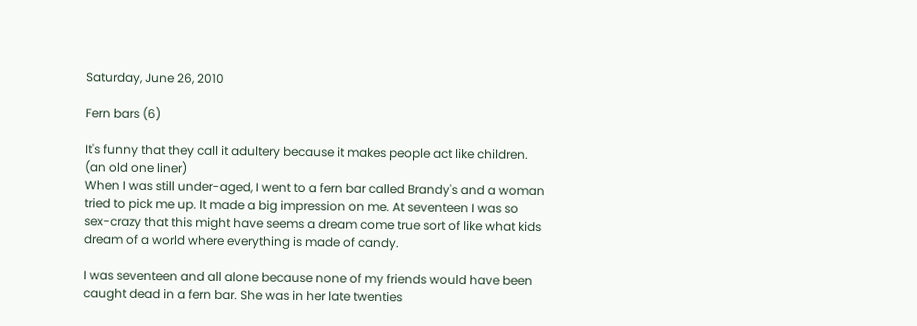Saturday, June 26, 2010

Fern bars (6)

It's funny that they call it adultery because it makes people act like children. (an old one liner)
When I was still under-aged, I went to a fern bar called Brandy's and a woman tried to pick me up. It made a big impression on me. At seventeen I was so sex-crazy that this might have seems a dream come true sort of like what kids dream of a world where everything is made of candy.

I was seventeen and all alone because none of my friends would have been caught dead in a fern bar. She was in her late twenties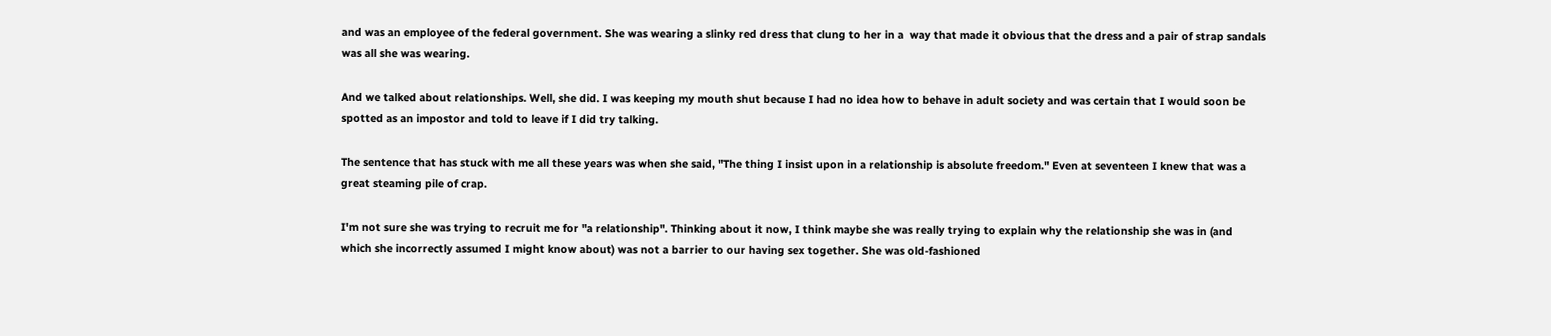and was an employee of the federal government. She was wearing a slinky red dress that clung to her in a  way that made it obvious that the dress and a pair of strap sandals was all she was wearing.

And we talked about relationships. Well, she did. I was keeping my mouth shut because I had no idea how to behave in adult society and was certain that I would soon be spotted as an impostor and told to leave if I did try talking.

The sentence that has stuck with me all these years was when she said, "The thing I insist upon in a relationship is absolute freedom." Even at seventeen I knew that was a great steaming pile of crap.

I'm not sure she was trying to recruit me for "a relationship". Thinking about it now, I think maybe she was really trying to explain why the relationship she was in (and which she incorrectly assumed I might know about) was not a barrier to our having sex together. She was old-fashioned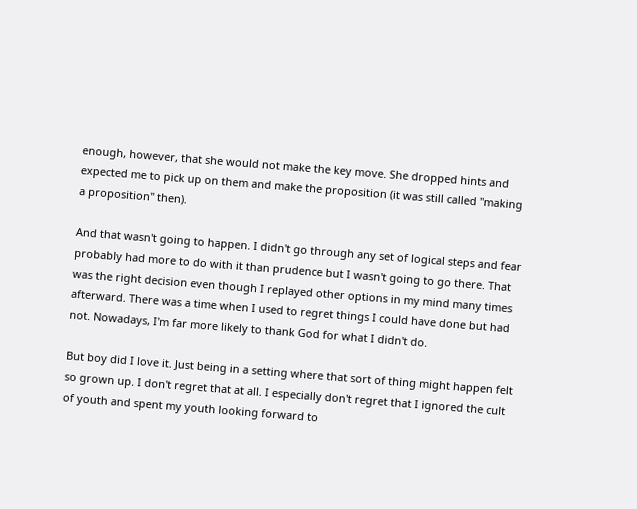enough, however, that she would not make the key move. She dropped hints and expected me to pick up on them and make the proposition (it was still called "making a proposition" then).

And that wasn't going to happen. I didn't go through any set of logical steps and fear probably had more to do with it than prudence but I wasn't going to go there. That was the right decision even though I replayed other options in my mind many times afterward. There was a time when I used to regret things I could have done but had not. Nowadays, I'm far more likely to thank God for what I didn't do.

But boy did I love it. Just being in a setting where that sort of thing might happen felt so grown up. I don't regret that at all. I especially don't regret that I ignored the cult of youth and spent my youth looking forward to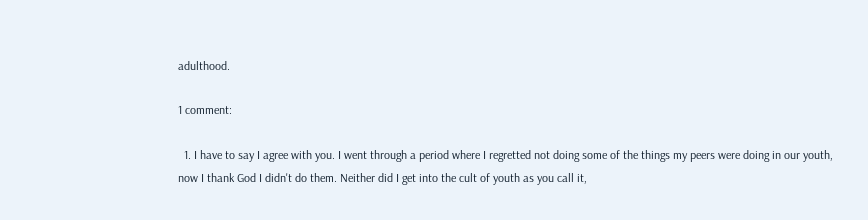adulthood.

1 comment:

  1. I have to say I agree with you. I went through a period where I regretted not doing some of the things my peers were doing in our youth, now I thank God I didn't do them. Neither did I get into the cult of youth as you call it,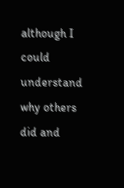although I could understand why others did and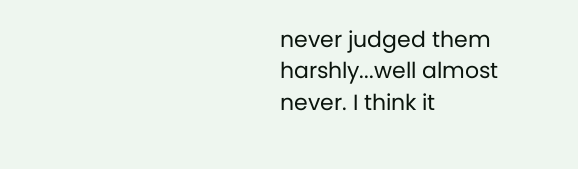never judged them harshly...well almost never. I think it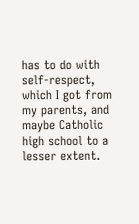has to do with self-respect, which I got from my parents, and maybe Catholic high school to a lesser extent.